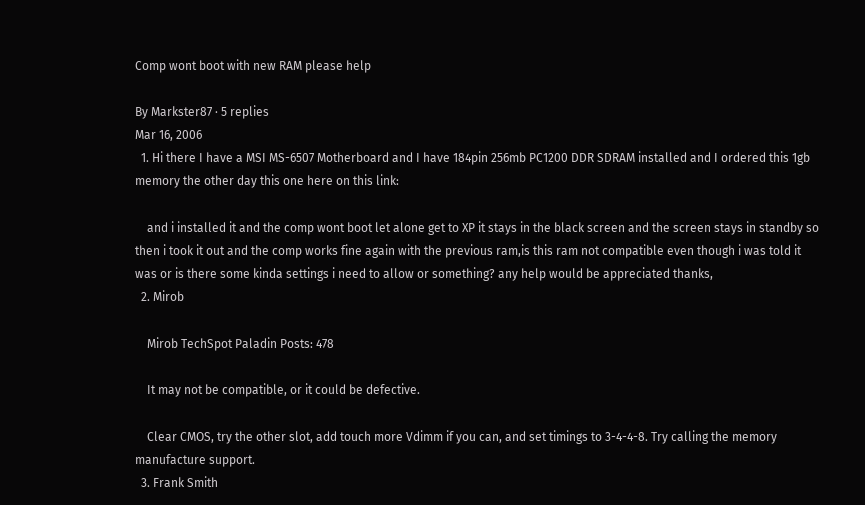Comp wont boot with new RAM please help

By Markster87 · 5 replies
Mar 16, 2006
  1. Hi there I have a MSI MS-6507 Motherboard and I have 184pin 256mb PC1200 DDR SDRAM installed and I ordered this 1gb memory the other day this one here on this link:

    and i installed it and the comp wont boot let alone get to XP it stays in the black screen and the screen stays in standby so then i took it out and the comp works fine again with the previous ram,is this ram not compatible even though i was told it was or is there some kinda settings i need to allow or something? any help would be appreciated thanks,
  2. Mirob

    Mirob TechSpot Paladin Posts: 478

    It may not be compatible, or it could be defective.

    Clear CMOS, try the other slot, add touch more Vdimm if you can, and set timings to 3-4-4-8. Try calling the memory manufacture support.
  3. Frank Smith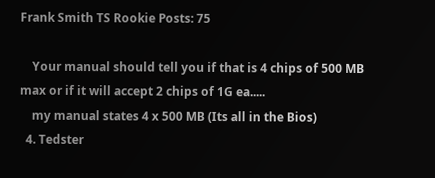Frank Smith TS Rookie Posts: 75

    Your manual should tell you if that is 4 chips of 500 MB max or if it will accept 2 chips of 1G ea.....
    my manual states 4 x 500 MB (Its all in the Bios)
  4. Tedster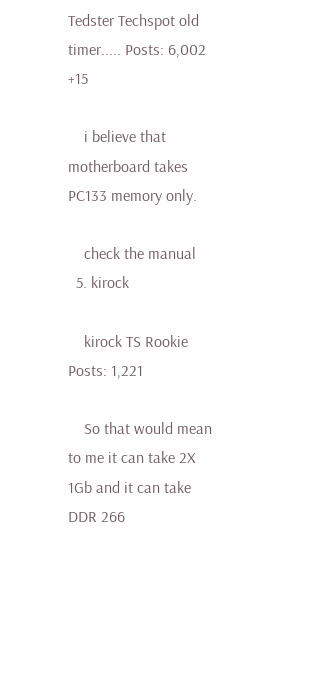Tedster Techspot old timer..... Posts: 6,002   +15

    i believe that motherboard takes PC133 memory only.

    check the manual
  5. kirock

    kirock TS Rookie Posts: 1,221

    So that would mean to me it can take 2X 1Gb and it can take DDR 266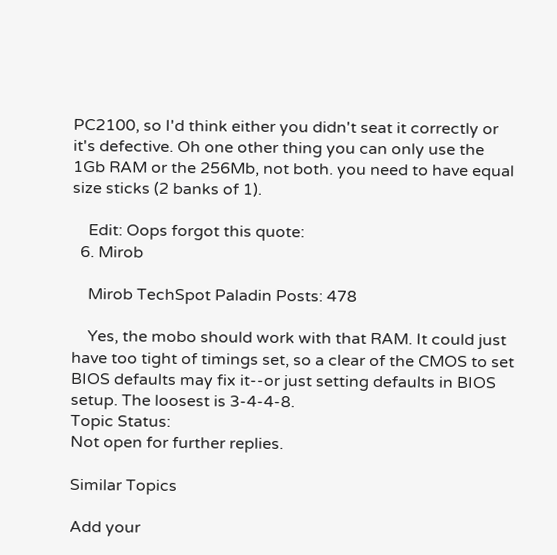PC2100, so I'd think either you didn't seat it correctly or it's defective. Oh one other thing you can only use the 1Gb RAM or the 256Mb, not both. you need to have equal size sticks (2 banks of 1).

    Edit: Oops forgot this quote:
  6. Mirob

    Mirob TechSpot Paladin Posts: 478

    Yes, the mobo should work with that RAM. It could just have too tight of timings set, so a clear of the CMOS to set BIOS defaults may fix it--or just setting defaults in BIOS setup. The loosest is 3-4-4-8.
Topic Status:
Not open for further replies.

Similar Topics

Add your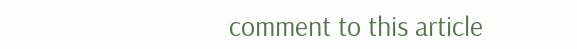comment to this article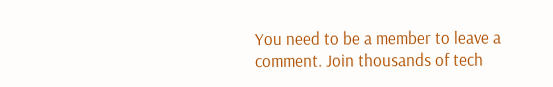You need to be a member to leave a comment. Join thousands of tech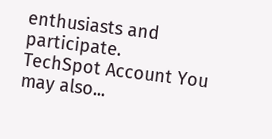enthusiasts and participate.
TechSpot Account You may also...